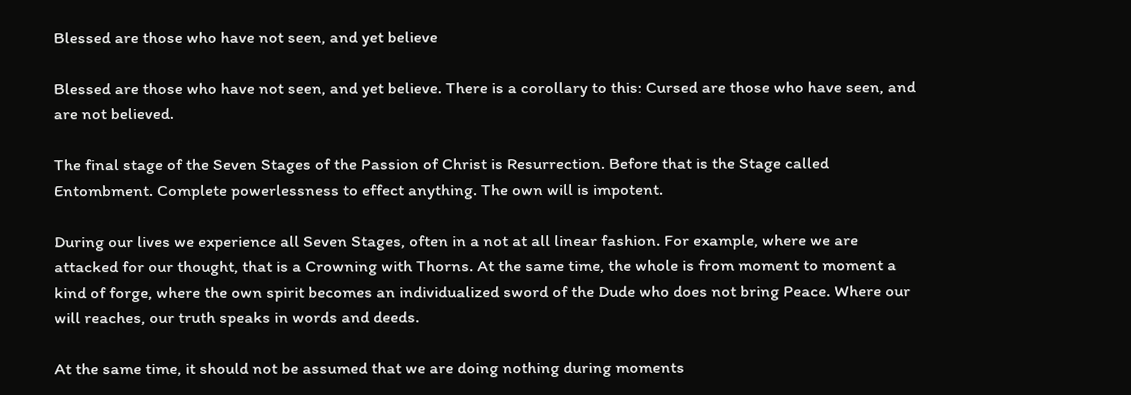Blessed are those who have not seen, and yet believe

Blessed are those who have not seen, and yet believe. There is a corollary to this: Cursed are those who have seen, and are not believed.

The final stage of the Seven Stages of the Passion of Christ is Resurrection. Before that is the Stage called Entombment. Complete powerlessness to effect anything. The own will is impotent.

During our lives we experience all Seven Stages, often in a not at all linear fashion. For example, where we are attacked for our thought, that is a Crowning with Thorns. At the same time, the whole is from moment to moment a kind of forge, where the own spirit becomes an individualized sword of the Dude who does not bring Peace. Where our will reaches, our truth speaks in words and deeds.

At the same time, it should not be assumed that we are doing nothing during moments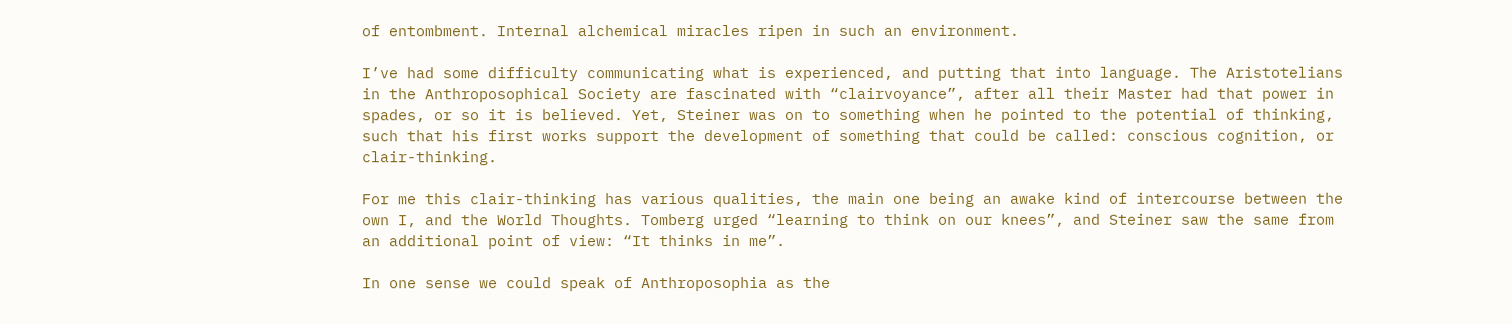of entombment. Internal alchemical miracles ripen in such an environment.

I’ve had some difficulty communicating what is experienced, and putting that into language. The Aristotelians in the Anthroposophical Society are fascinated with “clairvoyance”, after all their Master had that power in spades, or so it is believed. Yet, Steiner was on to something when he pointed to the potential of thinking, such that his first works support the development of something that could be called: conscious cognition, or clair-thinking.

For me this clair-thinking has various qualities, the main one being an awake kind of intercourse between the own I, and the World Thoughts. Tomberg urged “learning to think on our knees”, and Steiner saw the same from an additional point of view: “It thinks in me”.

In one sense we could speak of Anthroposophia as the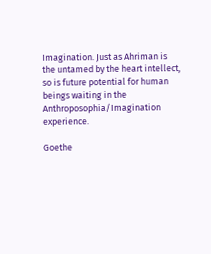Imagination. Just as Ahriman is the untamed by the heart intellect, so is future potential for human beings waiting in the Anthroposophia/Imagination experience.

Goethe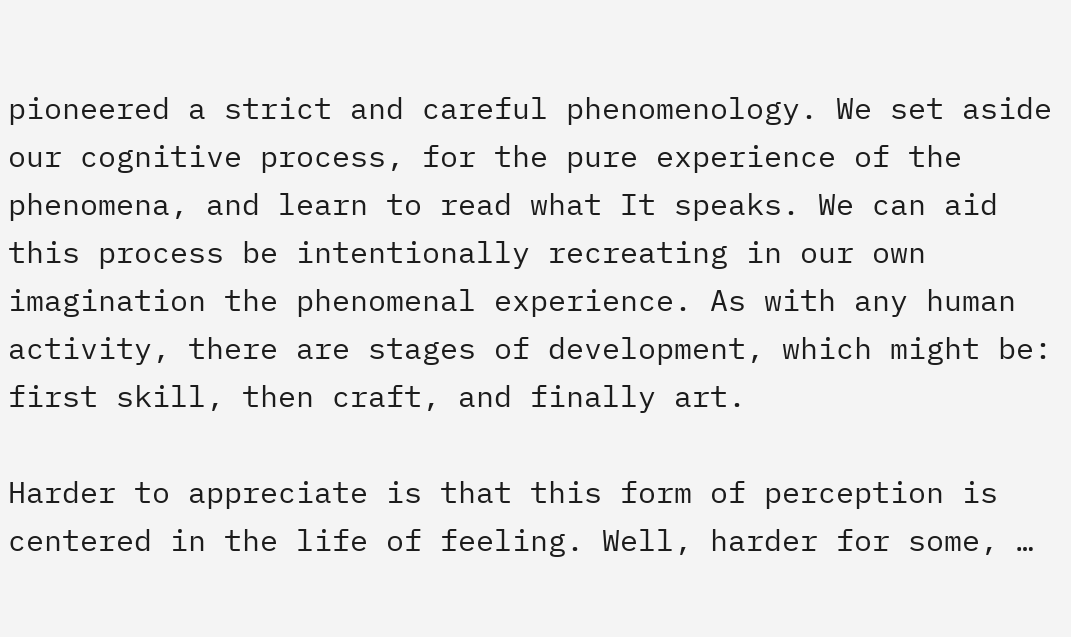pioneered a strict and careful phenomenology. We set aside our cognitive process, for the pure experience of the phenomena, and learn to read what It speaks. We can aid this process be intentionally recreating in our own imagination the phenomenal experience. As with any human activity, there are stages of development, which might be: first skill, then craft, and finally art.

Harder to appreciate is that this form of perception is centered in the life of feeling. Well, harder for some, …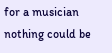for a musician nothing could be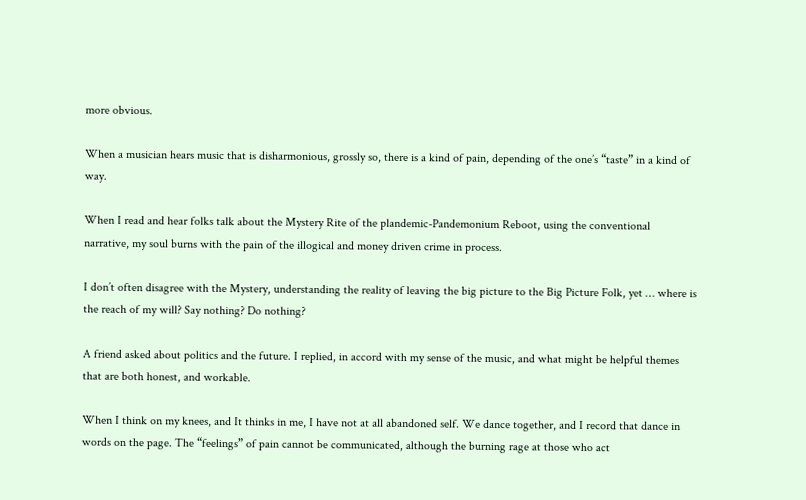more obvious.

When a musician hears music that is disharmonious, grossly so, there is a kind of pain, depending of the one’s “taste” in a kind of way.

When I read and hear folks talk about the Mystery Rite of the plandemic-Pandemonium Reboot, using the conventional narrative, my soul burns with the pain of the illogical and money driven crime in process.

I don’t often disagree with the Mystery, understanding the reality of leaving the big picture to the Big Picture Folk, yet … where is the reach of my will? Say nothing? Do nothing?

A friend asked about politics and the future. I replied, in accord with my sense of the music, and what might be helpful themes that are both honest, and workable.

When I think on my knees, and It thinks in me, I have not at all abandoned self. We dance together, and I record that dance in words on the page. The “feelings” of pain cannot be communicated, although the burning rage at those who act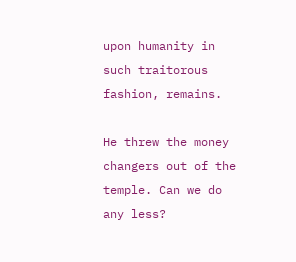upon humanity in such traitorous fashion, remains.

He threw the money changers out of the temple. Can we do any less?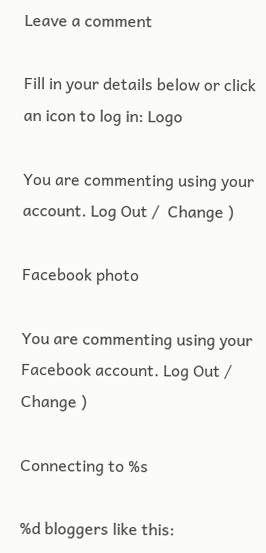Leave a comment

Fill in your details below or click an icon to log in: Logo

You are commenting using your account. Log Out /  Change )

Facebook photo

You are commenting using your Facebook account. Log Out /  Change )

Connecting to %s

%d bloggers like this: